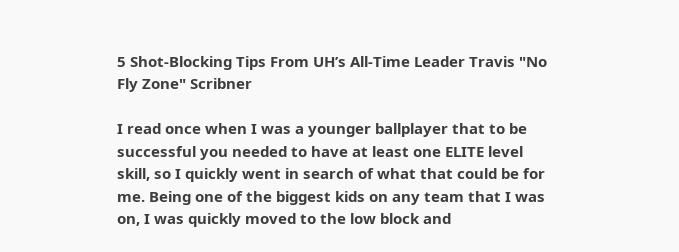5 Shot-Blocking Tips From UH’s All-Time Leader Travis "No Fly Zone" Scribner

I read once when I was a younger ballplayer that to be successful you needed to have at least one ELITE level skill, so I quickly went in search of what that could be for me. Being one of the biggest kids on any team that I was on, I was quickly moved to the low block and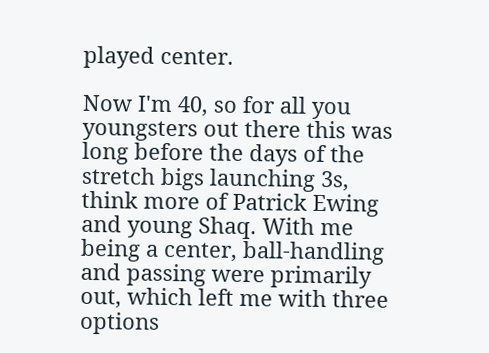played center.

Now I'm 40, so for all you youngsters out there this was long before the days of the stretch bigs launching 3s, think more of Patrick Ewing and young Shaq. With me being a center, ball-handling and passing were primarily out, which left me with three options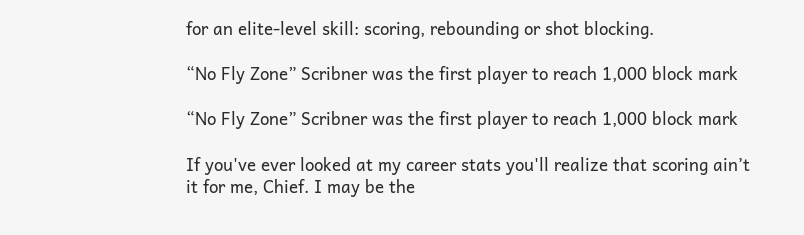for an elite-level skill: scoring, rebounding or shot blocking.

“No Fly Zone” Scribner was the first player to reach 1,000 block mark

“No Fly Zone” Scribner was the first player to reach 1,000 block mark

If you've ever looked at my career stats you'll realize that scoring ain’t it for me, Chief. I may be the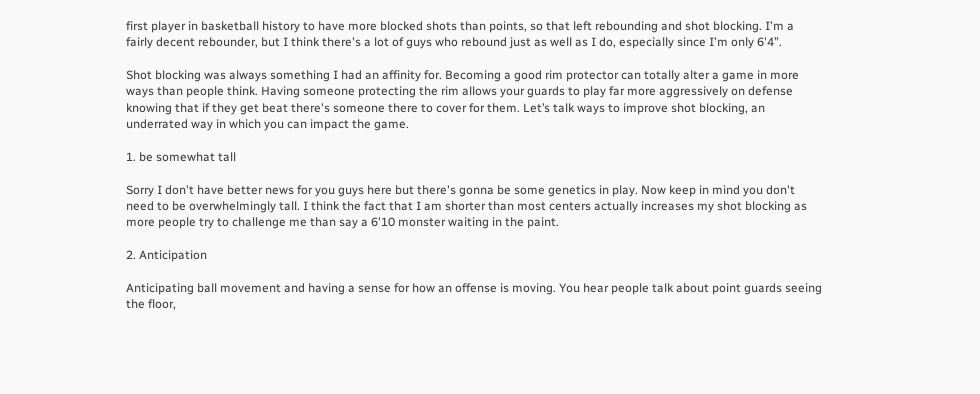first player in basketball history to have more blocked shots than points, so that left rebounding and shot blocking. I'm a fairly decent rebounder, but I think there's a lot of guys who rebound just as well as I do, especially since I'm only 6'4”.

Shot blocking was always something I had an affinity for. Becoming a good rim protector can totally alter a game in more ways than people think. Having someone protecting the rim allows your guards to play far more aggressively on defense knowing that if they get beat there's someone there to cover for them. Let’s talk ways to improve shot blocking, an underrated way in which you can impact the game.

1. be somewhat tall

Sorry I don't have better news for you guys here but there's gonna be some genetics in play. Now keep in mind you don't need to be overwhelmingly tall. I think the fact that I am shorter than most centers actually increases my shot blocking as more people try to challenge me than say a 6'10 monster waiting in the paint.

2. Anticipation

Anticipating ball movement and having a sense for how an offense is moving. You hear people talk about point guards seeing the floor,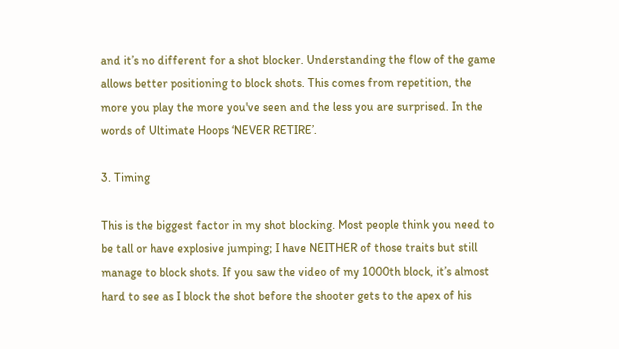and it’s no different for a shot blocker. Understanding the flow of the game allows better positioning to block shots. This comes from repetition, the more you play the more you've seen and the less you are surprised. In the words of Ultimate Hoops ‘NEVER RETIRE’.

3. Timing

This is the biggest factor in my shot blocking. Most people think you need to be tall or have explosive jumping; I have NEITHER of those traits but still manage to block shots. If you saw the video of my 1000th block, it’s almost hard to see as I block the shot before the shooter gets to the apex of his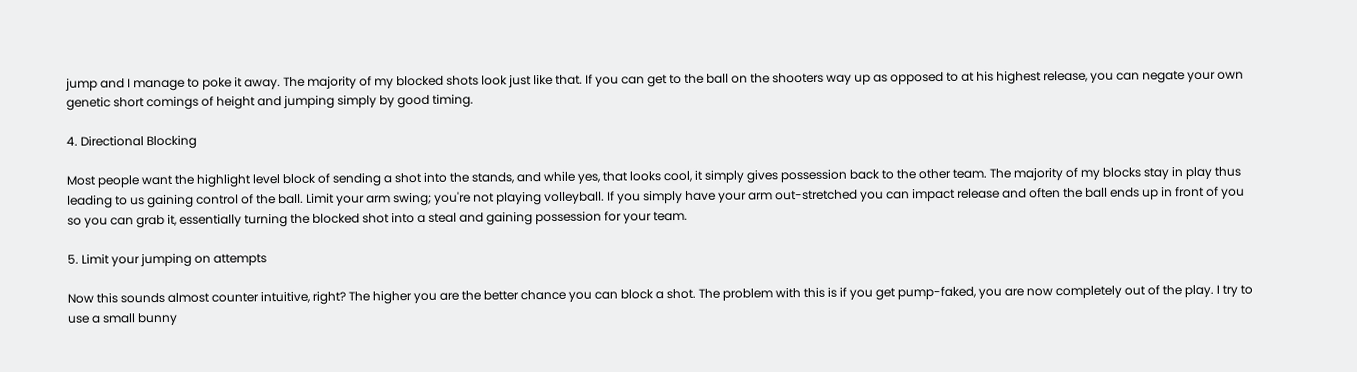jump and I manage to poke it away. The majority of my blocked shots look just like that. If you can get to the ball on the shooters way up as opposed to at his highest release, you can negate your own genetic short comings of height and jumping simply by good timing.

4. Directional Blocking

Most people want the highlight level block of sending a shot into the stands, and while yes, that looks cool, it simply gives possession back to the other team. The majority of my blocks stay in play thus leading to us gaining control of the ball. Limit your arm swing; you're not playing volleyball. If you simply have your arm out-stretched you can impact release and often the ball ends up in front of you so you can grab it, essentially turning the blocked shot into a steal and gaining possession for your team.

5. Limit your jumping on attempts

Now this sounds almost counter intuitive, right? The higher you are the better chance you can block a shot. The problem with this is if you get pump-faked, you are now completely out of the play. I try to use a small bunny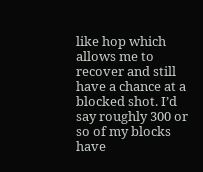like hop which allows me to recover and still have a chance at a blocked shot. I’d say roughly 300 or so of my blocks have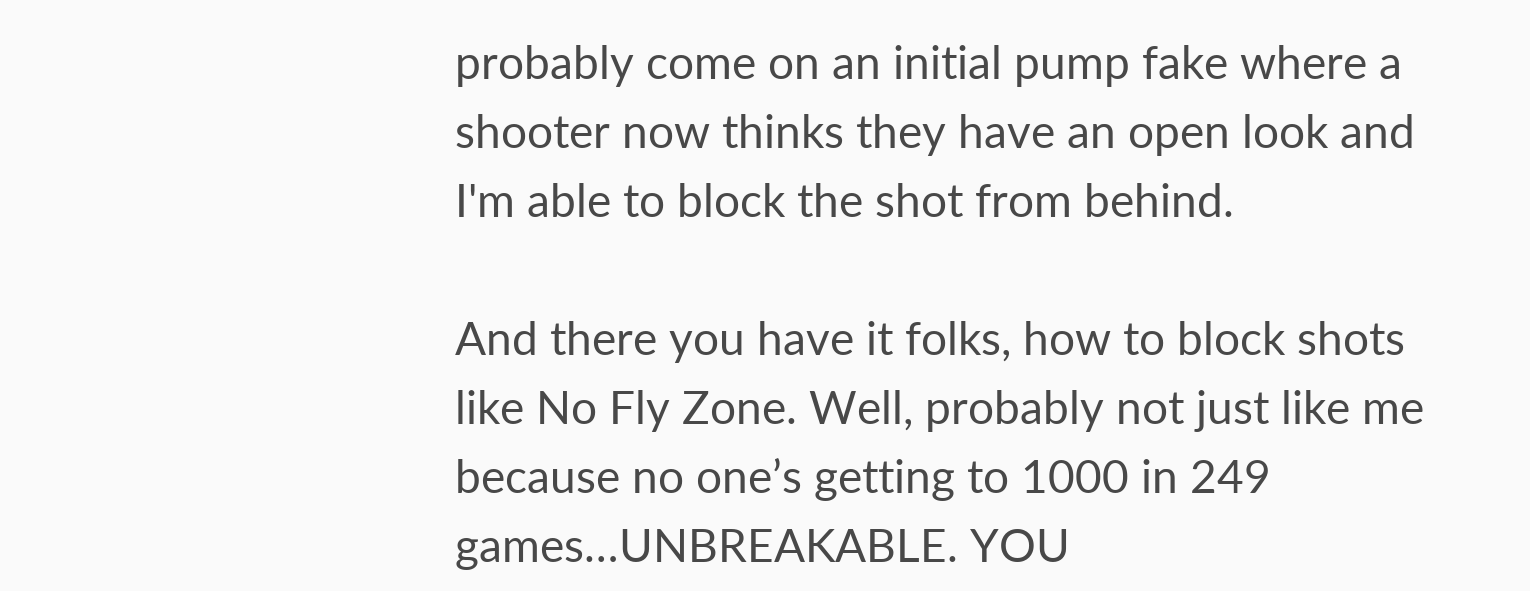probably come on an initial pump fake where a shooter now thinks they have an open look and I'm able to block the shot from behind.

And there you have it folks, how to block shots like No Fly Zone. Well, probably not just like me because no one’s getting to 1000 in 249 games…UNBREAKABLE. YOU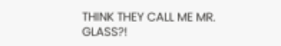THINK THEY CALL ME MR. GLASS?!